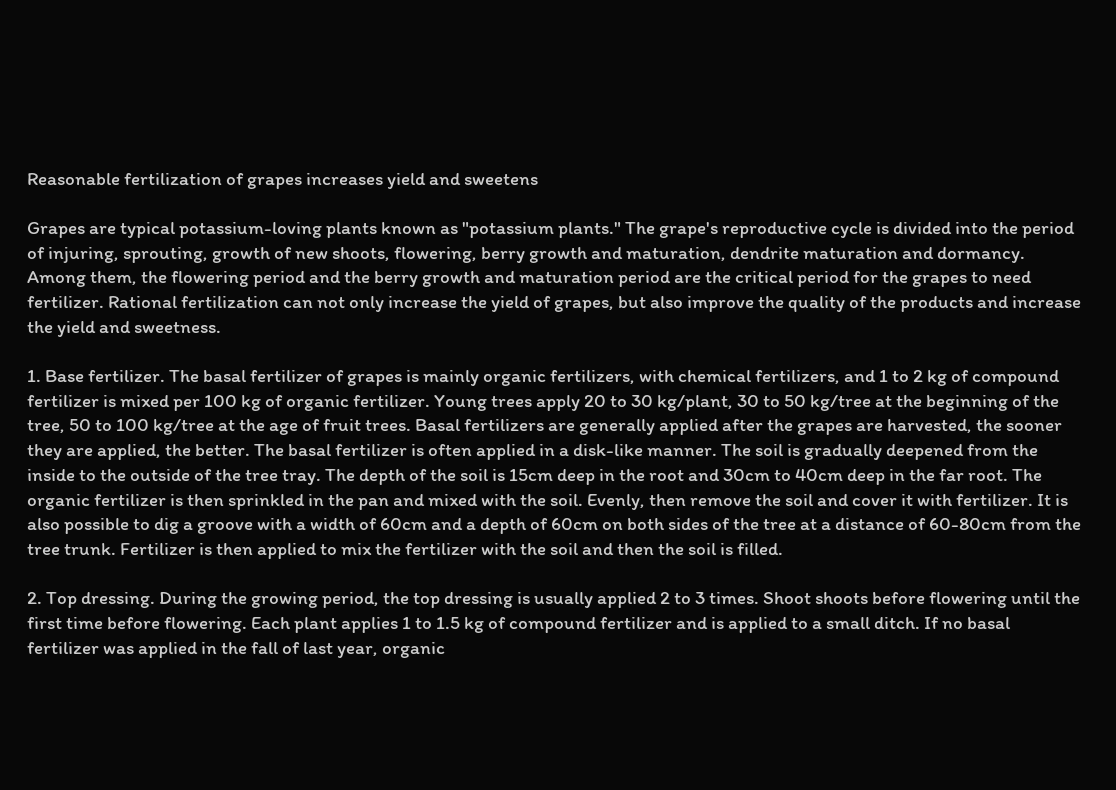Reasonable fertilization of grapes increases yield and sweetens

Grapes are typical potassium-loving plants known as "potassium plants." The grape's reproductive cycle is divided into the period of injuring, sprouting, growth of new shoots, flowering, berry growth and maturation, dendrite maturation and dormancy. Among them, the flowering period and the berry growth and maturation period are the critical period for the grapes to need fertilizer. Rational fertilization can not only increase the yield of grapes, but also improve the quality of the products and increase the yield and sweetness.

1. Base fertilizer. The basal fertilizer of grapes is mainly organic fertilizers, with chemical fertilizers, and 1 to 2 kg of compound fertilizer is mixed per 100 kg of organic fertilizer. Young trees apply 20 to 30 kg/plant, 30 to 50 kg/tree at the beginning of the tree, 50 to 100 kg/tree at the age of fruit trees. Basal fertilizers are generally applied after the grapes are harvested, the sooner they are applied, the better. The basal fertilizer is often applied in a disk-like manner. The soil is gradually deepened from the inside to the outside of the tree tray. The depth of the soil is 15cm deep in the root and 30cm to 40cm deep in the far root. The organic fertilizer is then sprinkled in the pan and mixed with the soil. Evenly, then remove the soil and cover it with fertilizer. It is also possible to dig a groove with a width of 60cm and a depth of 60cm on both sides of the tree at a distance of 60-80cm from the tree trunk. Fertilizer is then applied to mix the fertilizer with the soil and then the soil is filled.

2. Top dressing. During the growing period, the top dressing is usually applied 2 to 3 times. Shoot shoots before flowering until the first time before flowering. Each plant applies 1 to 1.5 kg of compound fertilizer and is applied to a small ditch. If no basal fertilizer was applied in the fall of last year, organic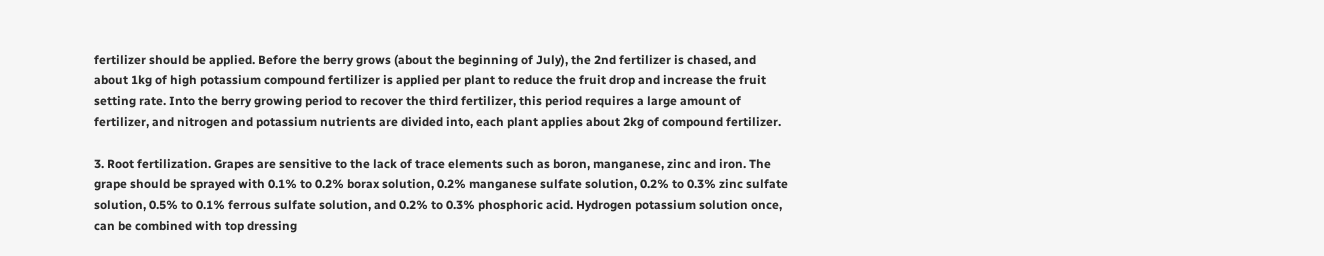fertilizer should be applied. Before the berry grows (about the beginning of July), the 2nd fertilizer is chased, and about 1kg of high potassium compound fertilizer is applied per plant to reduce the fruit drop and increase the fruit setting rate. Into the berry growing period to recover the third fertilizer, this period requires a large amount of fertilizer, and nitrogen and potassium nutrients are divided into, each plant applies about 2kg of compound fertilizer.

3. Root fertilization. Grapes are sensitive to the lack of trace elements such as boron, manganese, zinc and iron. The grape should be sprayed with 0.1% to 0.2% borax solution, 0.2% manganese sulfate solution, 0.2% to 0.3% zinc sulfate solution, 0.5% to 0.1% ferrous sulfate solution, and 0.2% to 0.3% phosphoric acid. Hydrogen potassium solution once, can be combined with top dressing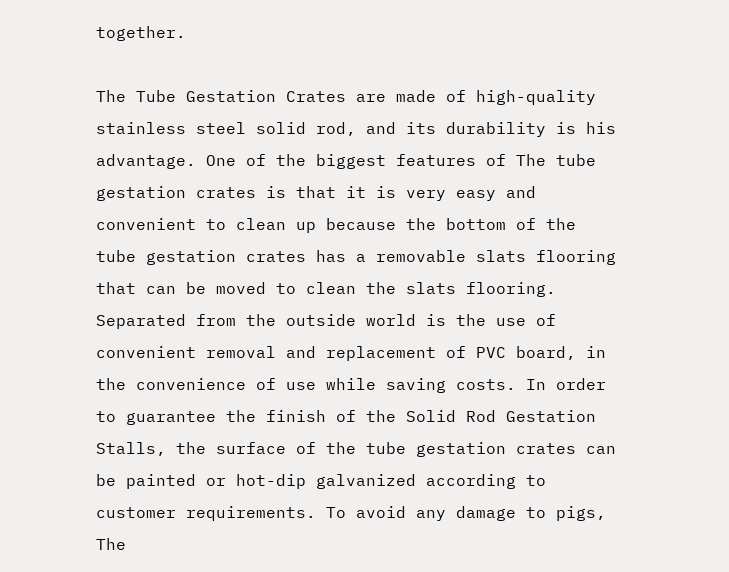together.

The Tube Gestation Crates are made of high-quality stainless steel solid rod, and its durability is his advantage. One of the biggest features of The tube gestation crates is that it is very easy and convenient to clean up because the bottom of the tube gestation crates has a removable slats flooring that can be moved to clean the slats flooring. Separated from the outside world is the use of convenient removal and replacement of PVC board, in the convenience of use while saving costs. In order to guarantee the finish of the Solid Rod Gestation Stalls, the surface of the tube gestation crates can be painted or hot-dip galvanized according to customer requirements. To avoid any damage to pigs, The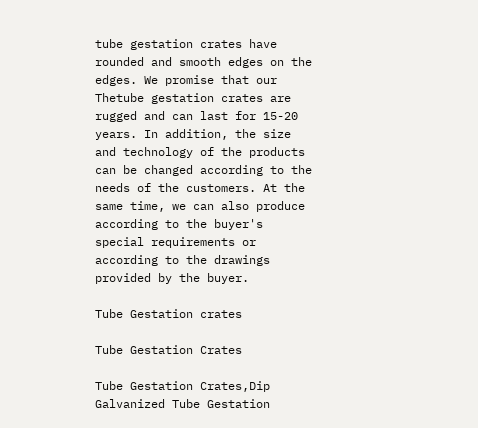tube gestation crates have rounded and smooth edges on the edges. We promise that our Thetube gestation crates are rugged and can last for 15-20 years. In addition, the size and technology of the products can be changed according to the needs of the customers. At the same time, we can also produce according to the buyer's special requirements or according to the drawings provided by the buyer.

Tube Gestation crates

Tube Gestation Crates

Tube Gestation Crates,Dip Galvanized Tube Gestation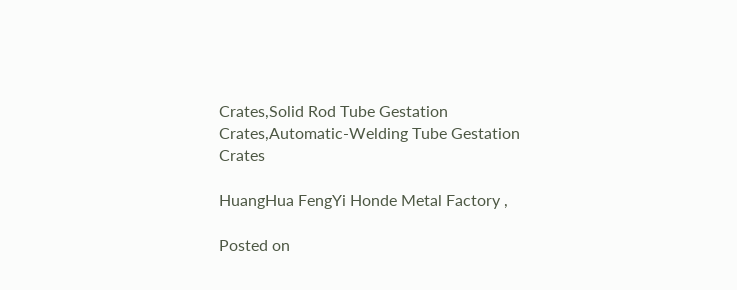Crates,Solid Rod Tube Gestation Crates,Automatic-Welding Tube Gestation Crates

HuangHua FengYi Honde Metal Factory ,

Posted on